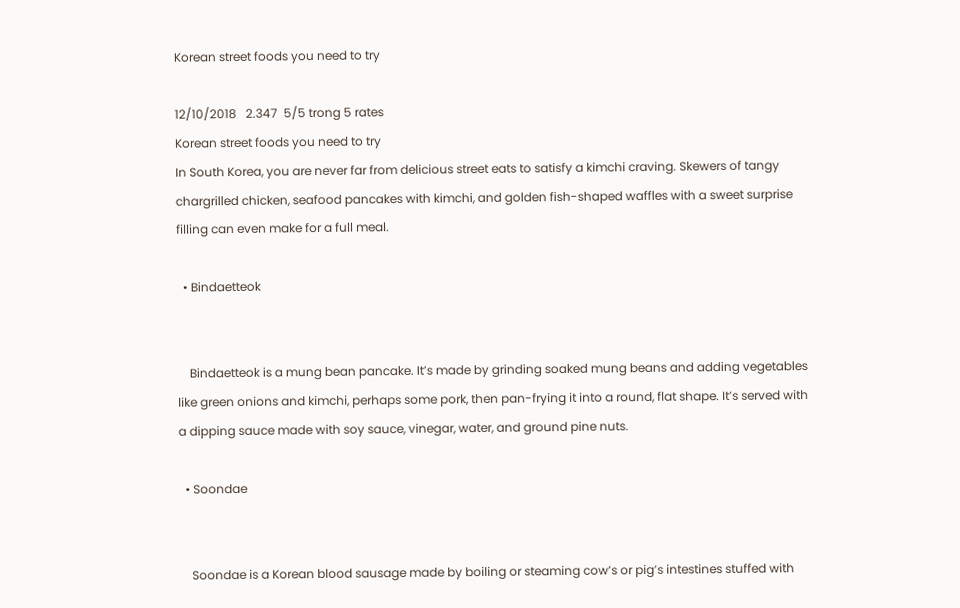Korean street foods you need to try

12/10/2018   2.347  5/5 trong 5 rates
Korean street foods you need to try
In South Korea, you are never far from delicious street eats to satisfy a kimchi craving. Skewers of tangy chargrilled chicken, seafood pancakes with kimchi, and golden fish-shaped waffles with a sweet surprise filling can even make for a full meal.

  • Bindaetteok


    Bindaetteok is a mung bean pancake. It’s made by grinding soaked mung beans and adding vegetables like green onions and kimchi, perhaps some pork, then pan-frying it into a round, flat shape. It’s served with a dipping sauce made with soy sauce, vinegar, water, and ground pine nuts.

  • Soondae


    Soondae is a Korean blood sausage made by boiling or steaming cow’s or pig’s intestines stuffed with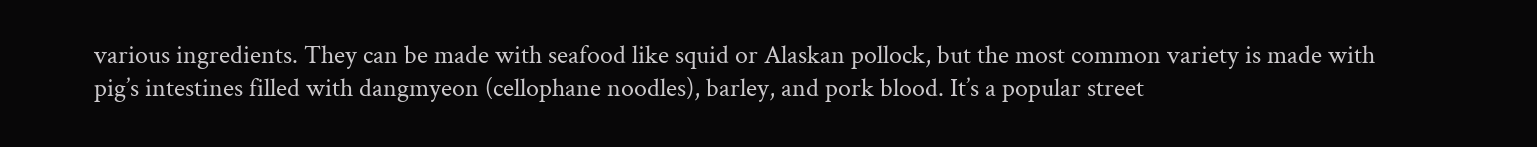various ingredients. They can be made with seafood like squid or Alaskan pollock, but the most common variety is made with pig’s intestines filled with dangmyeon (cellophane noodles), barley, and pork blood. It’s a popular street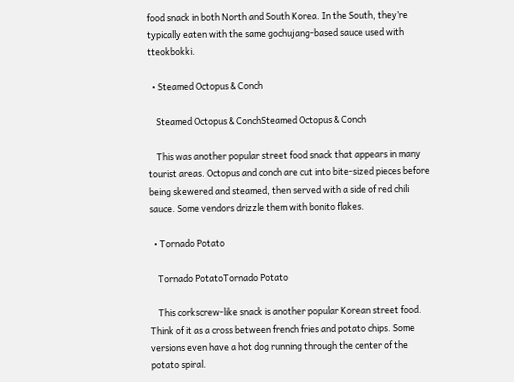food snack in both North and South Korea. In the South, they’re typically eaten with the same gochujang-based sauce used with tteokbokki.

  • Steamed Octopus & Conch

    Steamed Octopus & ConchSteamed Octopus & Conch

    This was another popular street food snack that appears in many tourist areas. Octopus and conch are cut into bite-sized pieces before being skewered and steamed, then served with a side of red chili sauce. Some vendors drizzle them with bonito flakes.

  • Tornado Potato

    Tornado PotatoTornado Potato

    This corkscrew-like snack is another popular Korean street food. Think of it as a cross between french fries and potato chips. Some versions even have a hot dog running through the center of the potato spiral.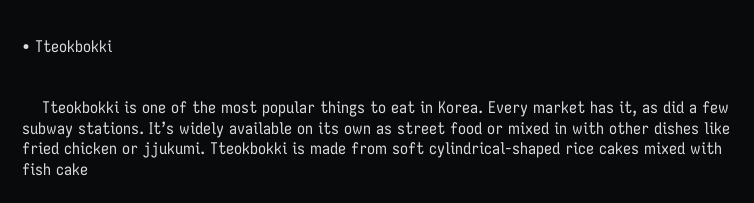• Tteokbokki


    Tteokbokki is one of the most popular things to eat in Korea. Every market has it, as did a few subway stations. It’s widely available on its own as street food or mixed in with other dishes like fried chicken or jjukumi. Tteokbokki is made from soft cylindrical-shaped rice cakes mixed with fish cake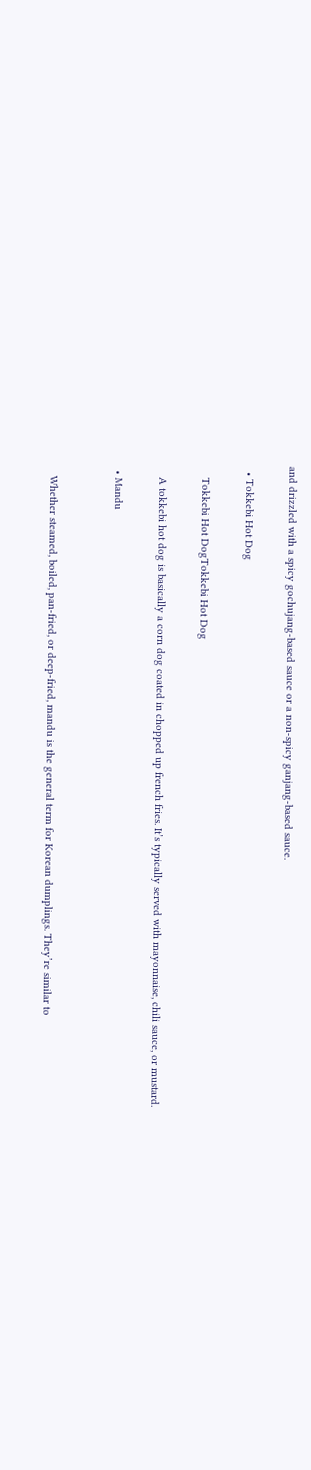and drizzled with a spicy gochujang-based sauce or a non-spicy ganjang-based sauce.

  • Tokkebi Hot Dog

    Tokkebi Hot DogTokkebi Hot Dog

    A tokkebi hot dog is basically a corn dog coated in chopped up french fries. It’s typically served with mayonnaise, chili sauce, or mustard.

  • Mandu


    Whether steamed, boiled, pan-fried, or deep-fried, mandu is the general term for Korean dumplings. They’re similar to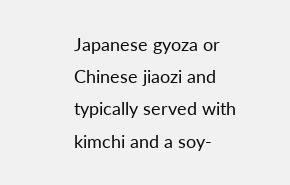Japanese gyoza or Chinese jiaozi and typically served with kimchi and a soy-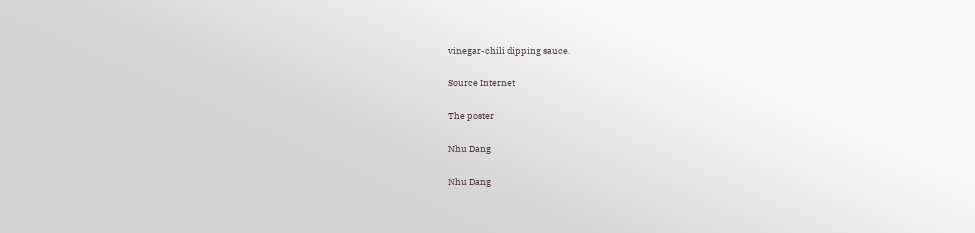vinegar-chili dipping sauce.

Source Internet

The poster

Nhu Dang

Nhu Dang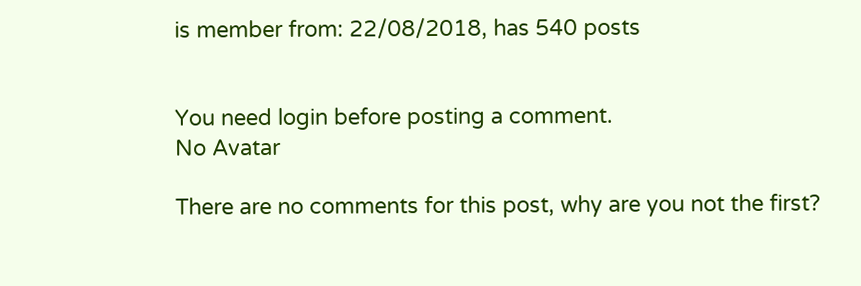is member from: 22/08/2018, has 540 posts


You need login before posting a comment.
No Avatar

There are no comments for this post, why are you not the first?